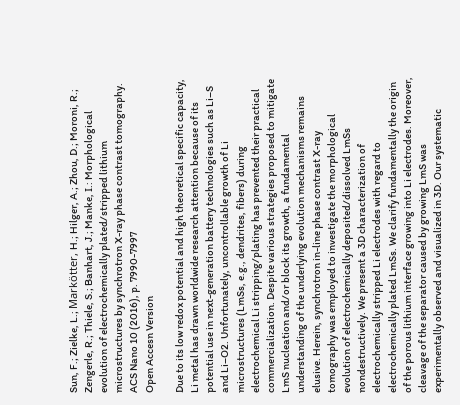Sun, F.; Zielke, L.; Markötter, H.; Hilger, A.; Zhou, D.; Moroni, R.; Zengerle, R.; Thiele, S.; Banhart, J.; Manke, I.: Morphological evolution of electrochemically plated/stripped lithium microstructures by synchrotron X-ray phase contrast tomography. ACS Nano 10 (2016), p. 7990-7997
Open Accesn Version

Due to its low redox potential and high theoretical specific capacity, Li metal has drawn worldwide research attention because of its potential use in next-generation battery technologies such as Li–S and Li–O2. Unfortunately, uncontrollable growth of Li microstructures (LmSs, e.g., dendrites, fibers) during electrochemical Li stripping/plating has prevented their practical commercialization. Despite various strategies proposed to mitigate LmS nucleation and/or block its growth, a fundamental understanding of the underlying evolution mechanisms remains elusive. Herein, synchrotron in-line phase contrast X-ray tomography was employed to investigate the morphological evolution of electrochemically deposited/dissolved LmSs nondestructively. We present a 3D characterization of electrochemically stripped Li electrodes with regard to electrochemically plated LmSs. We clarify fundamentally the origin of the porous lithium interface growing into Li electrodes. Moreover, cleavage of the separator caused by growing LmS was experimentally observed and visualized in 3D. Our systematic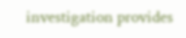investigation provides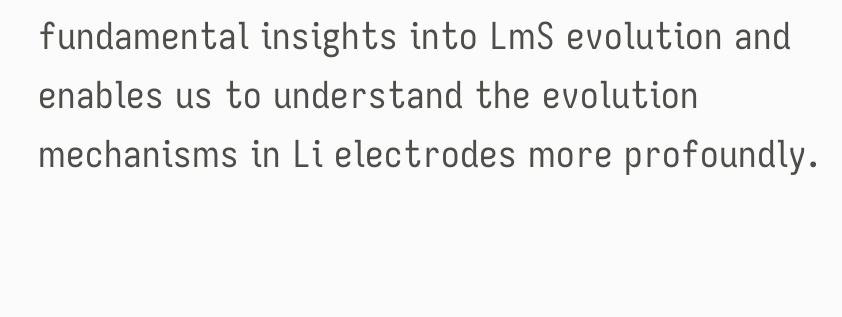fundamental insights into LmS evolution and enables us to understand the evolution mechanisms in Li electrodes more profoundly.